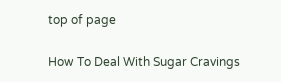top of page

How To Deal With Sugar Cravings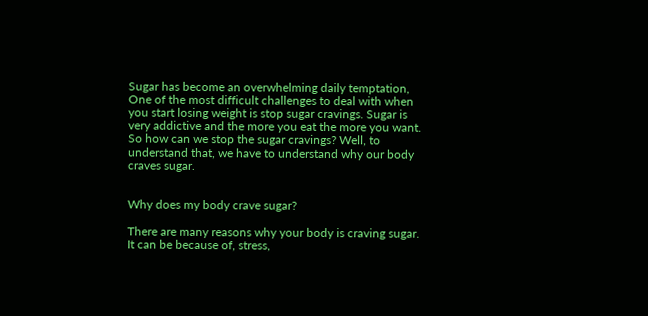Sugar has become an overwhelming daily temptation, One of the most difficult challenges to deal with when you start losing weight is stop sugar cravings. Sugar is very addictive and the more you eat the more you want. So how can we stop the sugar cravings? Well, to understand that, we have to understand why our body craves sugar.


Why does my body crave sugar?

There are many reasons why your body is craving sugar. It can be because of, stress,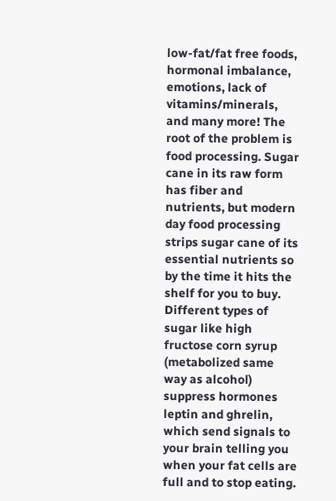low-fat/fat free foods, hormonal imbalance, emotions, lack of vitamins/minerals, and many more! The root of the problem is food processing. Sugar cane in its raw form has fiber and nutrients, but modern day food processing strips sugar cane of its essential nutrients so by the time it hits the shelf for you to buy. Different types of sugar like high fructose corn syrup (metabolized same way as alcohol) suppress hormones leptin and ghrelin, which send signals to your brain telling you when your fat cells are full and to stop eating.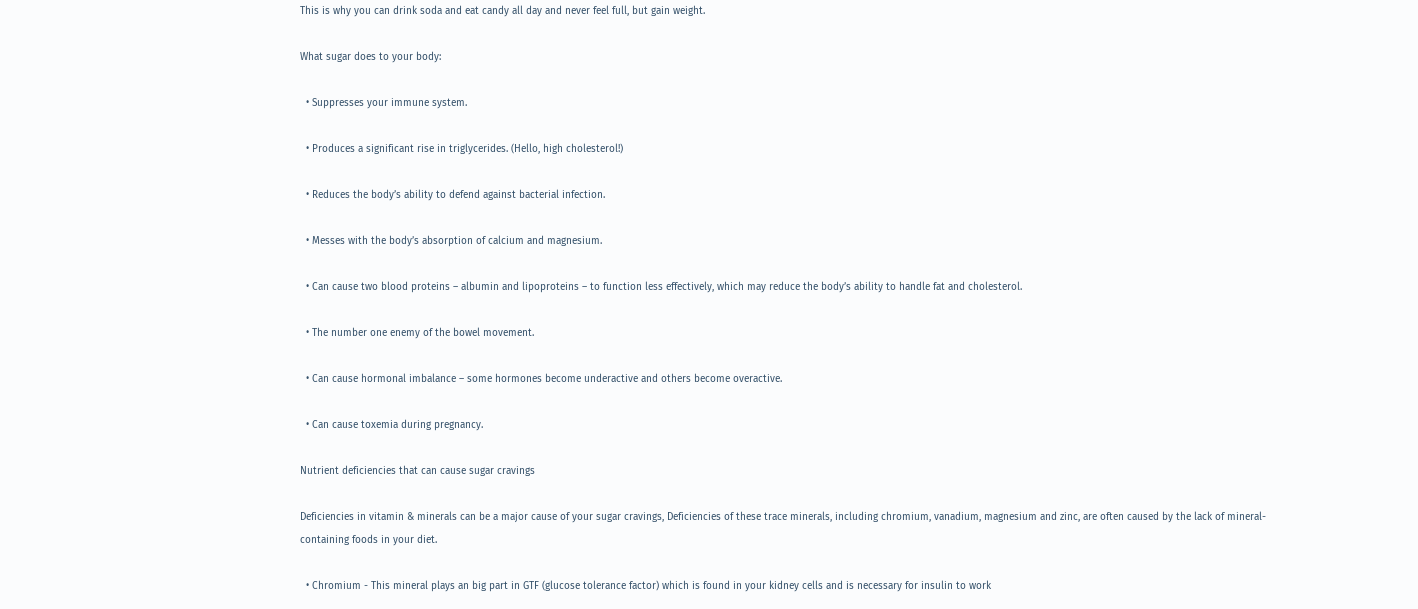This is why you can drink soda and eat candy all day and never feel full, but gain weight.

What sugar does to your body:

  • Suppresses your immune system.

  • Produces a significant rise in triglycerides. (Hello, high cholesterol!)

  • Reduces the body’s ability to defend against bacterial infection.

  • Messes with the body’s absorption of calcium and magnesium.

  • Can cause two blood proteins – albumin and lipoproteins – to function less effectively, which may reduce the body’s ability to handle fat and cholesterol.

  • The number one enemy of the bowel movement.

  • Can cause hormonal imbalance – some hormones become underactive and others become overactive.

  • Can cause toxemia during pregnancy.

Nutrient deficiencies that can cause sugar cravings

Deficiencies in vitamin & minerals can be a major cause of your sugar cravings, Deficiencies of these trace minerals, including chromium, vanadium, magnesium and zinc, are often caused by the lack of mineral-containing foods in your diet.

  • Chromium - This mineral plays an big part in GTF (glucose tolerance factor) which is found in your kidney cells and is necessary for insulin to work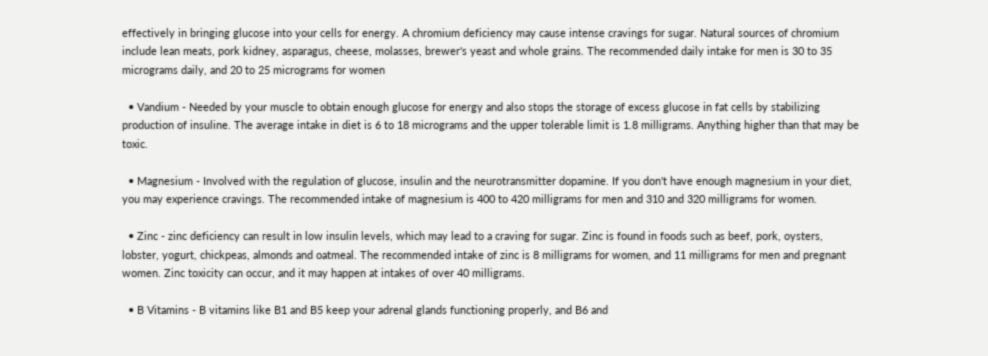effectively in bringing glucose into your cells for energy. A chromium deficiency may cause intense cravings for sugar. Natural sources of chromium include lean meats, pork kidney, asparagus, cheese, molasses, brewer's yeast and whole grains. The recommended daily intake for men is 30 to 35 micrograms daily, and 20 to 25 micrograms for women

  • Vandium - Needed by your muscle to obtain enough glucose for energy and also stops the storage of excess glucose in fat cells by stabilizing production of insuline. The average intake in diet is 6 to 18 micrograms and the upper tolerable limit is 1.8 milligrams. Anything higher than that may be toxic.

  • Magnesium - Involved with the regulation of glucose, insulin and the neurotransmitter dopamine. If you don't have enough magnesium in your diet, you may experience cravings. The recommended intake of magnesium is 400 to 420 milligrams for men and 310 and 320 milligrams for women.

  • Zinc - zinc deficiency can result in low insulin levels, which may lead to a craving for sugar. Zinc is found in foods such as beef, pork, oysters, lobster, yogurt, chickpeas, almonds and oatmeal. The recommended intake of zinc is 8 milligrams for women, and 11 milligrams for men and pregnant women. Zinc toxicity can occur, and it may happen at intakes of over 40 milligrams.

  • B Vitamins - B vitamins like B1 and B5 keep your adrenal glands functioning properly, and B6 and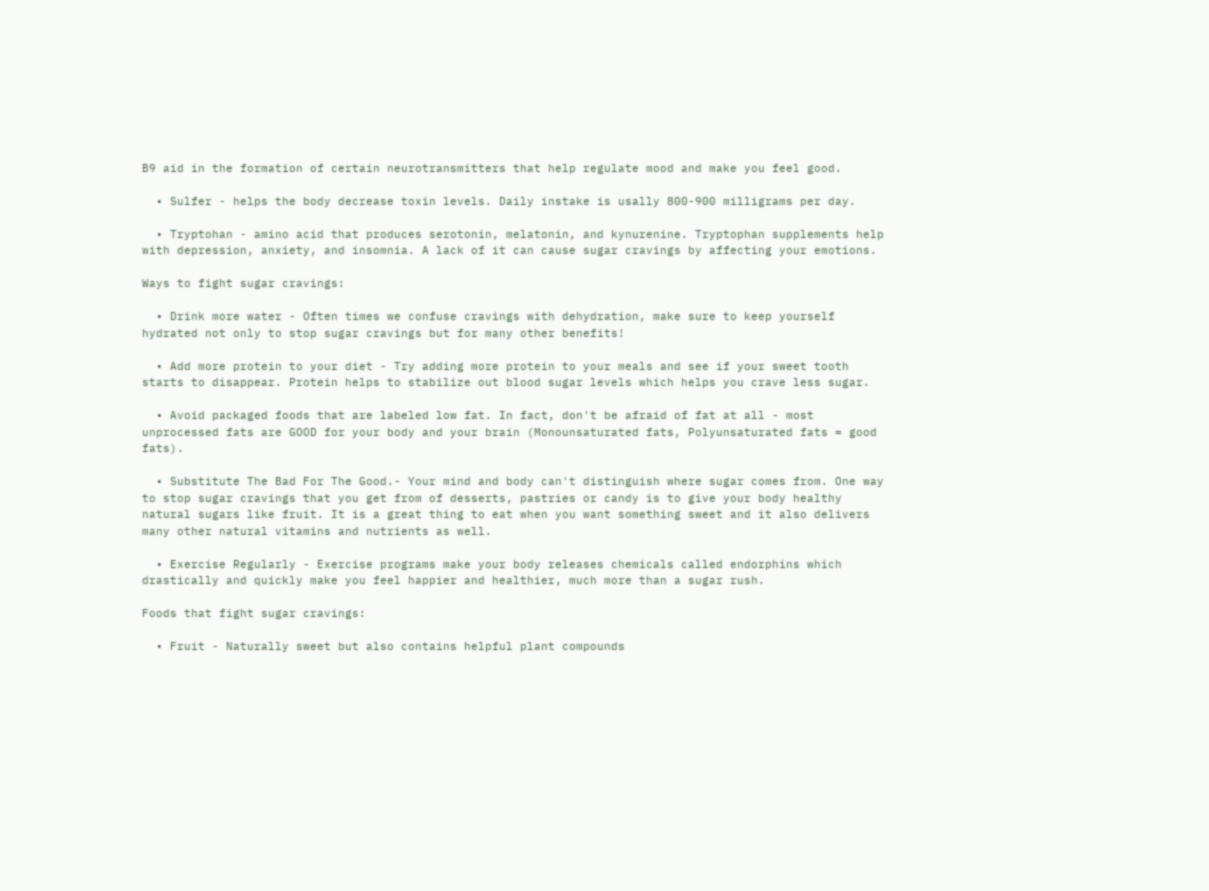B9 aid in the formation of certain neurotransmitters that help regulate mood and make you feel good.

  • Sulfer - helps the body decrease toxin levels. Daily instake is usally 800-900 milligrams per day.

  • Tryptohan - amino acid that produces serotonin, melatonin, and kynurenine. Tryptophan supplements help with depression, anxiety, and insomnia. A lack of it can cause sugar cravings by affecting your emotions.

Ways to fight sugar cravings:

  • Drink more water - Often times we confuse cravings with dehydration, make sure to keep yourself hydrated not only to stop sugar cravings but for many other benefits!

  • Add more protein to your diet - Try adding more protein to your meals and see if your sweet tooth starts to disappear. Protein helps to stabilize out blood sugar levels which helps you crave less sugar.

  • Avoid packaged foods that are labeled low fat. In fact, don't be afraid of fat at all - most unprocessed fats are GOOD for your body and your brain (Monounsaturated fats, Polyunsaturated fats = good fats).

  • Substitute The Bad For The Good.- Your mind and body can't distinguish where sugar comes from. One way to stop sugar cravings that you get from of desserts, pastries or candy is to give your body healthy natural sugars like fruit. It is a great thing to eat when you want something sweet and it also delivers many other natural vitamins and nutrients as well.

  • Exercise Regularly - Exercise programs make your body releases chemicals called endorphins which drastically and quickly make you feel happier and healthier, much more than a sugar rush.

Foods that fight sugar cravings:

  • Fruit - Naturally sweet but also contains helpful plant compounds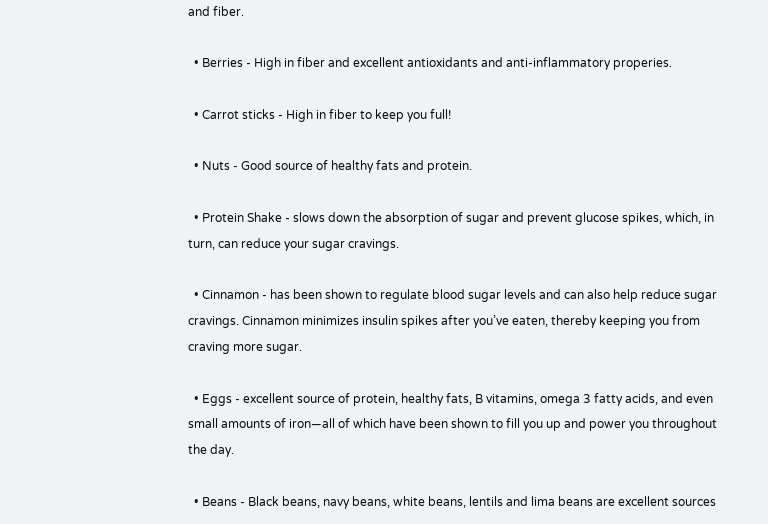and fiber.

  • Berries - High in fiber and excellent antioxidants and anti-inflammatory properies.

  • Carrot sticks - High in fiber to keep you full!

  • Nuts - Good source of healthy fats and protein.

  • Protein Shake - slows down the absorption of sugar and prevent glucose spikes, which, in turn, can reduce your sugar cravings.

  • Cinnamon - has been shown to regulate blood sugar levels and can also help reduce sugar cravings. Cinnamon minimizes insulin spikes after you’ve eaten, thereby keeping you from craving more sugar.

  • Eggs - excellent source of protein, healthy fats, B vitamins, omega 3 fatty acids, and even small amounts of iron—all of which have been shown to fill you up and power you throughout the day.

  • Beans - Black beans, navy beans, white beans, lentils and lima beans are excellent sources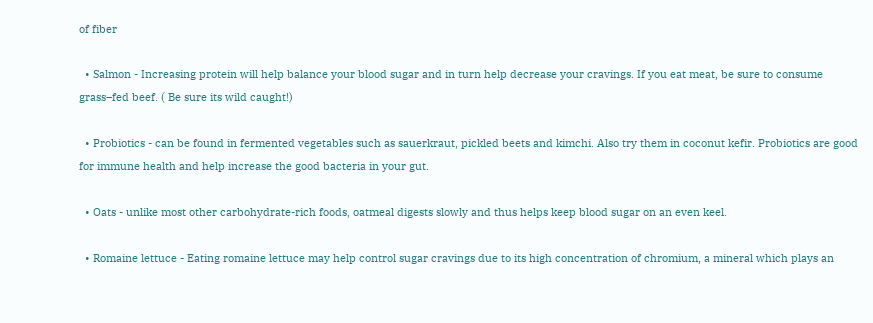of fiber

  • Salmon - Increasing protein will help balance your blood sugar and in turn help decrease your cravings. If you eat meat, be sure to consume grass–fed beef. ( Be sure its wild caught!)

  • Probiotics - can be found in fermented vegetables such as sauerkraut, pickled beets and kimchi. Also try them in coconut kefir. Probiotics are good for immune health and help increase the good bacteria in your gut.

  • Oats - unlike most other carbohydrate-rich foods, oatmeal digests slowly and thus helps keep blood sugar on an even keel.

  • Romaine lettuce - Eating romaine lettuce may help control sugar cravings due to its high concentration of chromium, a mineral which plays an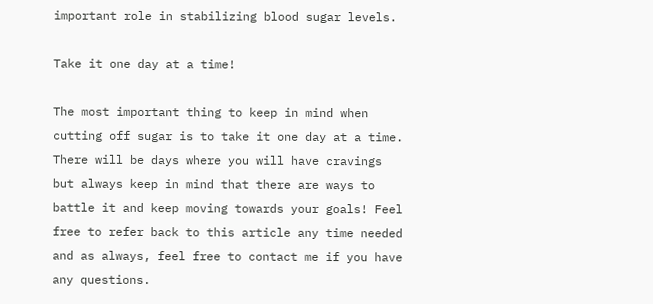important role in stabilizing blood sugar levels.

Take it one day at a time!

The most important thing to keep in mind when cutting off sugar is to take it one day at a time. There will be days where you will have cravings but always keep in mind that there are ways to battle it and keep moving towards your goals! Feel free to refer back to this article any time needed and as always, feel free to contact me if you have any questions.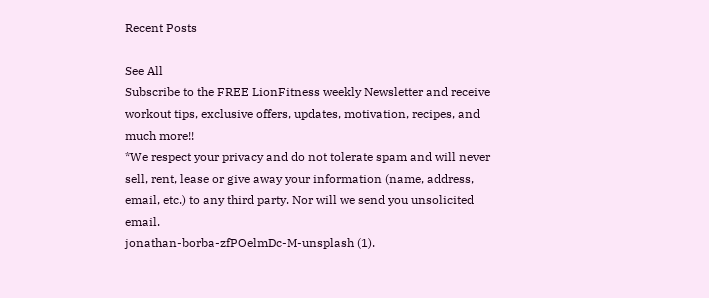Recent Posts

See All
Subscribe to the FREE LionFitness weekly Newsletter and receive workout tips, exclusive offers, updates, motivation, recipes, and much more!!
*We respect your privacy and do not tolerate spam and will never sell, rent, lease or give away your information (name, address, email, etc.) to any third party. Nor will we send you unsolicited email.
jonathan-borba-zfPOelmDc-M-unsplash (1).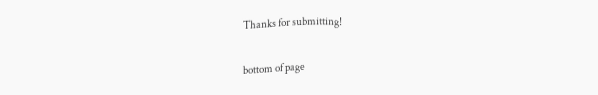Thanks for submitting!

bottom of page